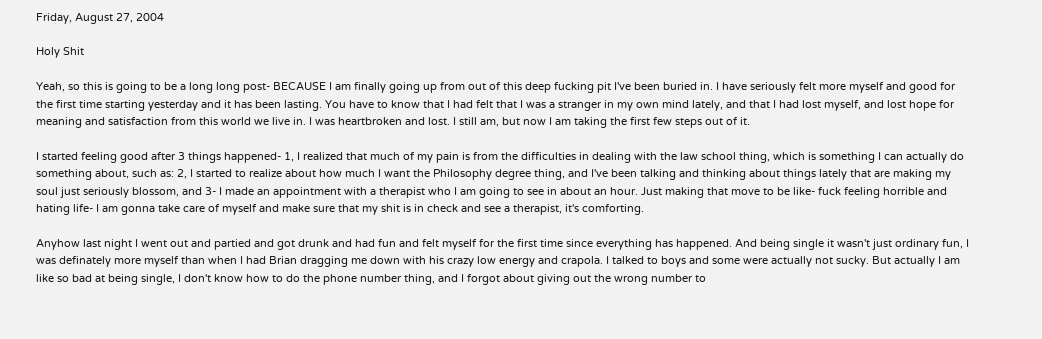Friday, August 27, 2004

Holy Shit

Yeah, so this is going to be a long long post- BECAUSE I am finally going up from out of this deep fucking pit I've been buried in. I have seriously felt more myself and good for the first time starting yesterday and it has been lasting. You have to know that I had felt that I was a stranger in my own mind lately, and that I had lost myself, and lost hope for meaning and satisfaction from this world we live in. I was heartbroken and lost. I still am, but now I am taking the first few steps out of it.

I started feeling good after 3 things happened- 1, I realized that much of my pain is from the difficulties in dealing with the law school thing, which is something I can actually do something about, such as: 2, I started to realize about how much I want the Philosophy degree thing, and I've been talking and thinking about things lately that are making my soul just seriously blossom, and 3- I made an appointment with a therapist who I am going to see in about an hour. Just making that move to be like- fuck feeling horrible and hating life- I am gonna take care of myself and make sure that my shit is in check and see a therapist, it's comforting.

Anyhow last night I went out and partied and got drunk and had fun and felt myself for the first time since everything has happened. And being single it wasn't just ordinary fun, I was definately more myself than when I had Brian dragging me down with his crazy low energy and crapola. I talked to boys and some were actually not sucky. But actually I am like so bad at being single, I don't know how to do the phone number thing, and I forgot about giving out the wrong number to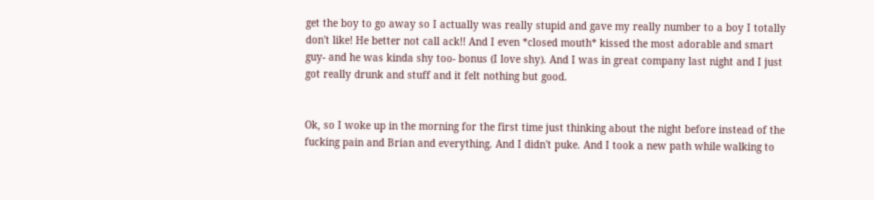get the boy to go away so I actually was really stupid and gave my really number to a boy I totally don't like! He better not call ack!! And I even *closed mouth* kissed the most adorable and smart guy- and he was kinda shy too- bonus (I love shy). And I was in great company last night and I just got really drunk and stuff and it felt nothing but good.


Ok, so I woke up in the morning for the first time just thinking about the night before instead of the fucking pain and Brian and everything. And I didn't puke. And I took a new path while walking to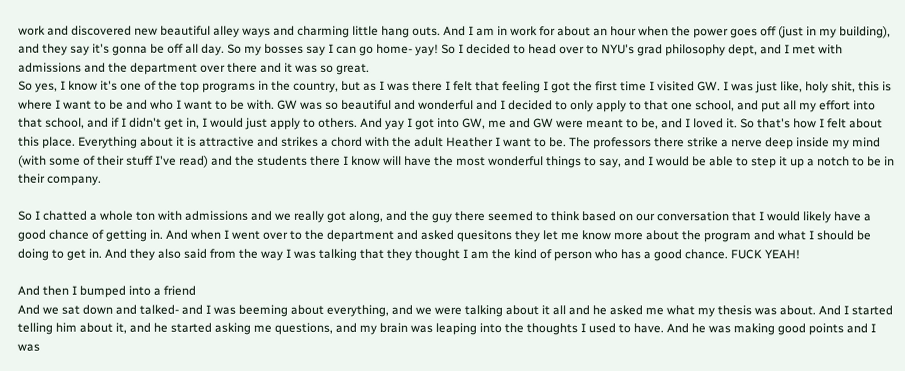work and discovered new beautiful alley ways and charming little hang outs. And I am in work for about an hour when the power goes off (just in my building), and they say it's gonna be off all day. So my bosses say I can go home- yay! So I decided to head over to NYU's grad philosophy dept, and I met with admissions and the department over there and it was so great.
So yes, I know it's one of the top programs in the country, but as I was there I felt that feeling I got the first time I visited GW. I was just like, holy shit, this is where I want to be and who I want to be with. GW was so beautiful and wonderful and I decided to only apply to that one school, and put all my effort into that school, and if I didn't get in, I would just apply to others. And yay I got into GW, me and GW were meant to be, and I loved it. So that's how I felt about this place. Everything about it is attractive and strikes a chord with the adult Heather I want to be. The professors there strike a nerve deep inside my mind (with some of their stuff I've read) and the students there I know will have the most wonderful things to say, and I would be able to step it up a notch to be in their company.

So I chatted a whole ton with admissions and we really got along, and the guy there seemed to think based on our conversation that I would likely have a good chance of getting in. And when I went over to the department and asked quesitons they let me know more about the program and what I should be doing to get in. And they also said from the way I was talking that they thought I am the kind of person who has a good chance. FUCK YEAH!

And then I bumped into a friend
And we sat down and talked- and I was beeming about everything, and we were talking about it all and he asked me what my thesis was about. And I started telling him about it, and he started asking me questions, and my brain was leaping into the thoughts I used to have. And he was making good points and I was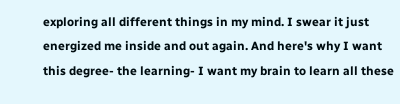exploring all different things in my mind. I swear it just energized me inside and out again. And here's why I want this degree- the learning- I want my brain to learn all these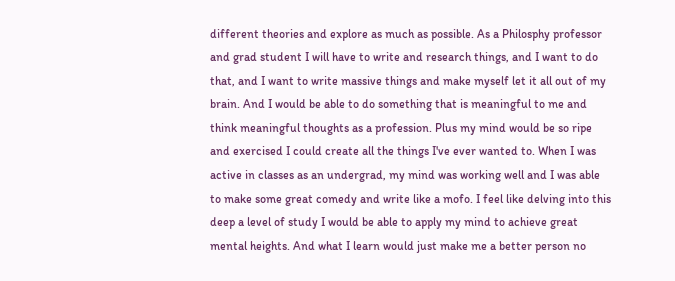different theories and explore as much as possible. As a Philosphy professor and grad student I will have to write and research things, and I want to do that, and I want to write massive things and make myself let it all out of my brain. And I would be able to do something that is meaningful to me and think meaningful thoughts as a profession. Plus my mind would be so ripe and exercised I could create all the things I've ever wanted to. When I was active in classes as an undergrad, my mind was working well and I was able to make some great comedy and write like a mofo. I feel like delving into this deep a level of study I would be able to apply my mind to achieve great mental heights. And what I learn would just make me a better person no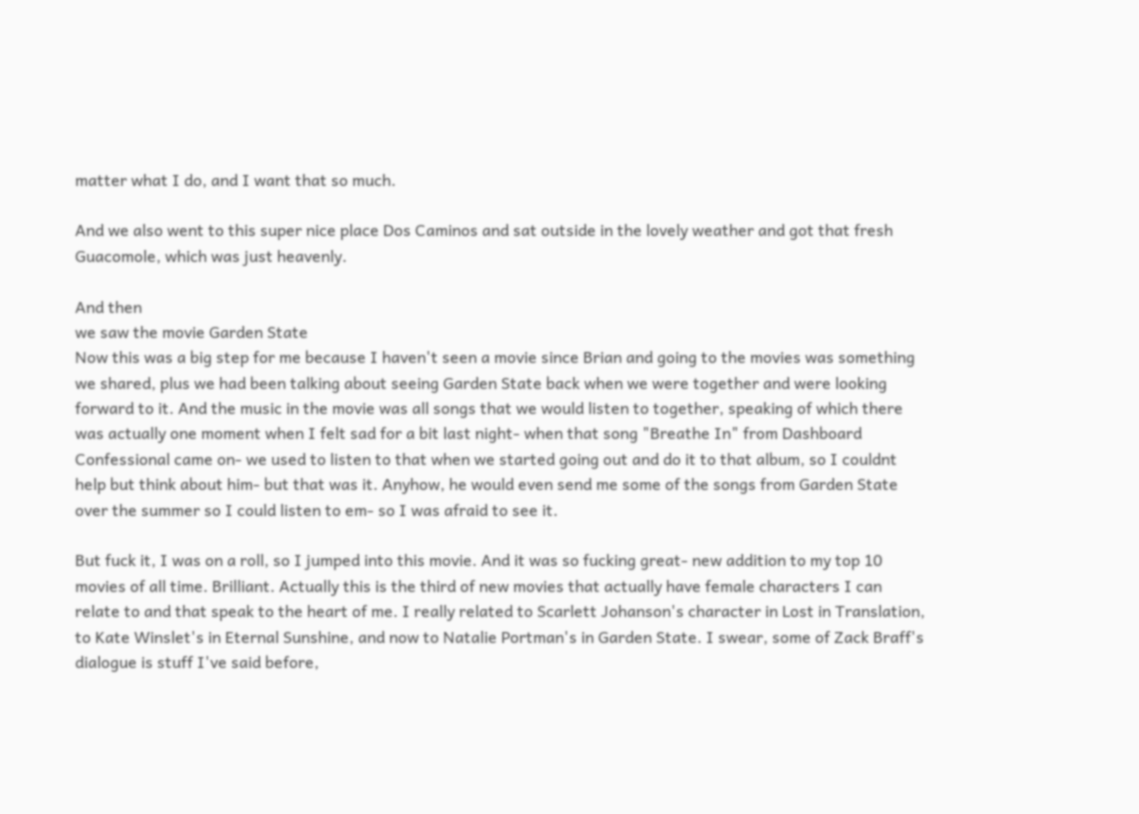matter what I do, and I want that so much.

And we also went to this super nice place Dos Caminos and sat outside in the lovely weather and got that fresh Guacomole, which was just heavenly.

And then
we saw the movie Garden State
Now this was a big step for me because I haven't seen a movie since Brian and going to the movies was something we shared, plus we had been talking about seeing Garden State back when we were together and were looking forward to it. And the music in the movie was all songs that we would listen to together, speaking of which there was actually one moment when I felt sad for a bit last night- when that song "Breathe In" from Dashboard Confessional came on- we used to listen to that when we started going out and do it to that album, so I couldnt help but think about him- but that was it. Anyhow, he would even send me some of the songs from Garden State over the summer so I could listen to em- so I was afraid to see it.

But fuck it, I was on a roll, so I jumped into this movie. And it was so fucking great- new addition to my top 10 movies of all time. Brilliant. Actually this is the third of new movies that actually have female characters I can relate to and that speak to the heart of me. I really related to Scarlett Johanson's character in Lost in Translation, to Kate Winslet's in Eternal Sunshine, and now to Natalie Portman's in Garden State. I swear, some of Zack Braff's dialogue is stuff I've said before,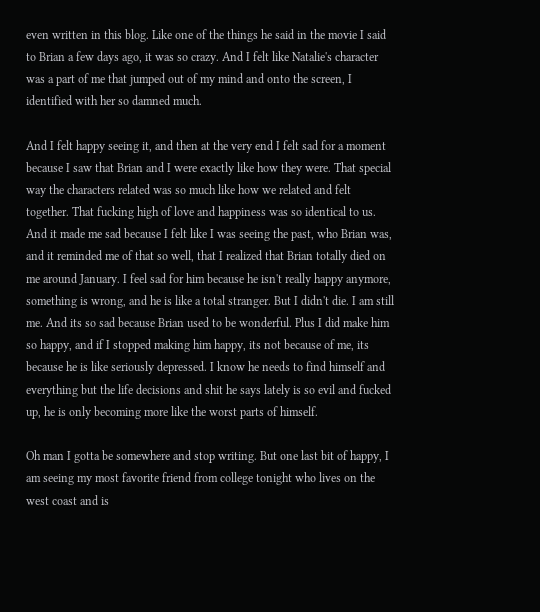even written in this blog. Like one of the things he said in the movie I said to Brian a few days ago, it was so crazy. And I felt like Natalie's character was a part of me that jumped out of my mind and onto the screen, I identified with her so damned much.

And I felt happy seeing it, and then at the very end I felt sad for a moment because I saw that Brian and I were exactly like how they were. That special way the characters related was so much like how we related and felt together. That fucking high of love and happiness was so identical to us. And it made me sad because I felt like I was seeing the past, who Brian was, and it reminded me of that so well, that I realized that Brian totally died on me around January. I feel sad for him because he isn't really happy anymore, something is wrong, and he is like a total stranger. But I didn't die. I am still me. And its so sad because Brian used to be wonderful. Plus I did make him so happy, and if I stopped making him happy, its not because of me, its because he is like seriously depressed. I know he needs to find himself and everything but the life decisions and shit he says lately is so evil and fucked up, he is only becoming more like the worst parts of himself.

Oh man I gotta be somewhere and stop writing. But one last bit of happy, I am seeing my most favorite friend from college tonight who lives on the west coast and is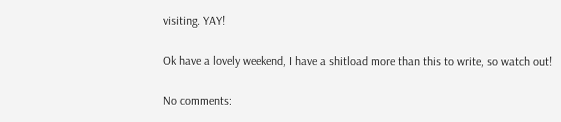visiting. YAY!

Ok have a lovely weekend, I have a shitload more than this to write, so watch out!

No comments: